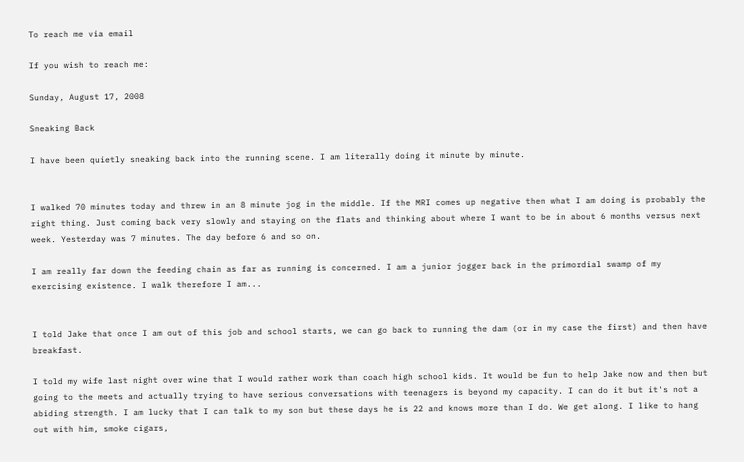To reach me via email

If you wish to reach me:

Sunday, August 17, 2008

Sneaking Back

I have been quietly sneaking back into the running scene. I am literally doing it minute by minute.


I walked 70 minutes today and threw in an 8 minute jog in the middle. If the MRI comes up negative then what I am doing is probably the right thing. Just coming back very slowly and staying on the flats and thinking about where I want to be in about 6 months versus next week. Yesterday was 7 minutes. The day before 6 and so on.

I am really far down the feeding chain as far as running is concerned. I am a junior jogger back in the primordial swamp of my exercising existence. I walk therefore I am...


I told Jake that once I am out of this job and school starts, we can go back to running the dam (or in my case the first) and then have breakfast.

I told my wife last night over wine that I would rather work than coach high school kids. It would be fun to help Jake now and then but going to the meets and actually trying to have serious conversations with teenagers is beyond my capacity. I can do it but it's not a abiding strength. I am lucky that I can talk to my son but these days he is 22 and knows more than I do. We get along. I like to hang out with him, smoke cigars,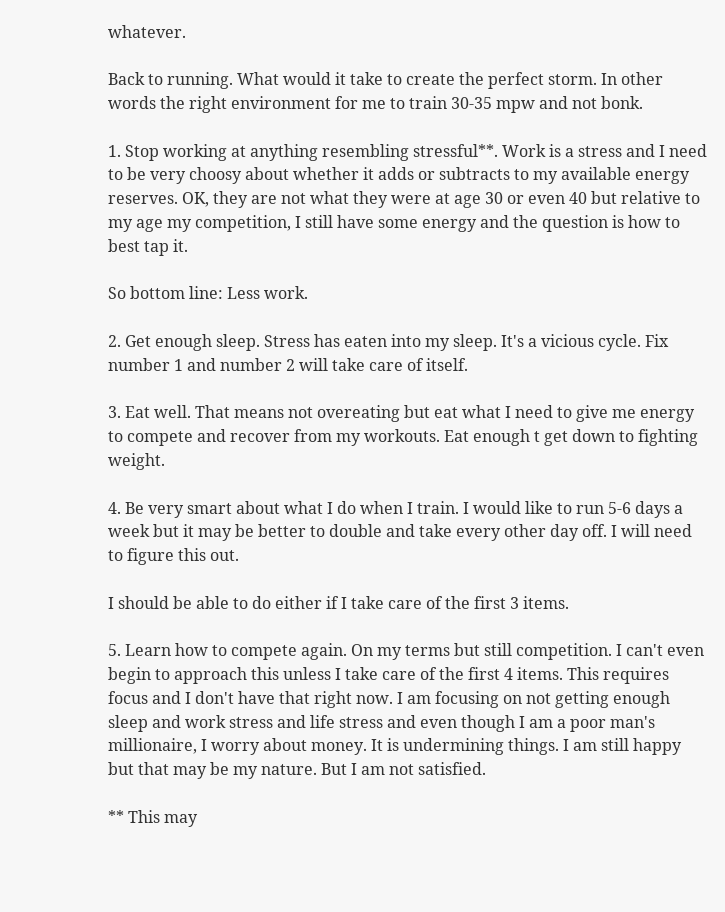whatever.

Back to running. What would it take to create the perfect storm. In other words the right environment for me to train 30-35 mpw and not bonk.

1. Stop working at anything resembling stressful**. Work is a stress and I need to be very choosy about whether it adds or subtracts to my available energy reserves. OK, they are not what they were at age 30 or even 40 but relative to my age my competition, I still have some energy and the question is how to best tap it.

So bottom line: Less work.

2. Get enough sleep. Stress has eaten into my sleep. It's a vicious cycle. Fix number 1 and number 2 will take care of itself.

3. Eat well. That means not overeating but eat what I need to give me energy to compete and recover from my workouts. Eat enough t get down to fighting weight.

4. Be very smart about what I do when I train. I would like to run 5-6 days a week but it may be better to double and take every other day off. I will need to figure this out.

I should be able to do either if I take care of the first 3 items.

5. Learn how to compete again. On my terms but still competition. I can't even begin to approach this unless I take care of the first 4 items. This requires focus and I don't have that right now. I am focusing on not getting enough sleep and work stress and life stress and even though I am a poor man's millionaire, I worry about money. It is undermining things. I am still happy but that may be my nature. But I am not satisfied.

** This may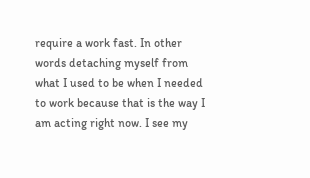require a work fast. In other words detaching myself from what I used to be when I needed to work because that is the way I am acting right now. I see my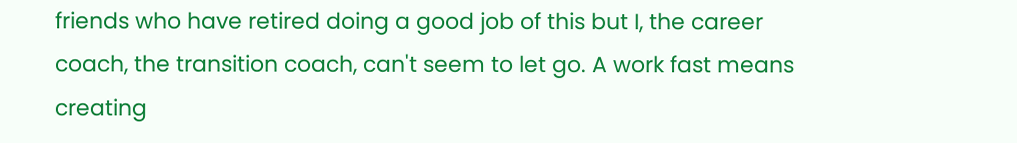friends who have retired doing a good job of this but I, the career coach, the transition coach, can't seem to let go. A work fast means creating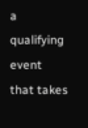a qualifying event that takes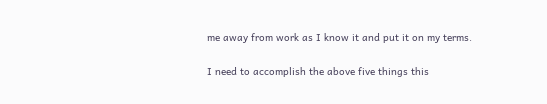me away from work as I know it and put it on my terms.

I need to accomplish the above five things this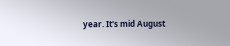year. It's mid August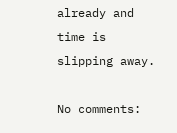already and time is slipping away.

No comments: